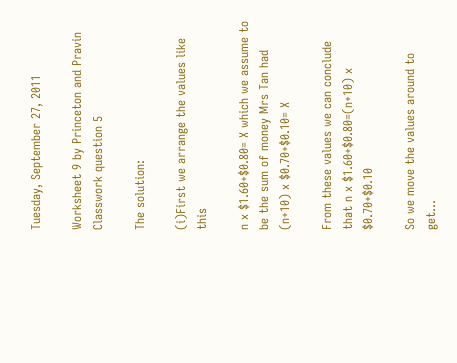Tuesday, September 27, 2011

Worksheet 9 by Princeton and Pravin Classwork question 5

The solution:

(i)First we arrange the values like this

n x $1.60+$0.80= X which we assume to be the sum of money Mrs Tan had
(n+10) x $0.70+$0.10= X

From these values we can conclude that n x $1.60+$0.80=(n+10) x $0.70+$0.10

So we move the values around to get...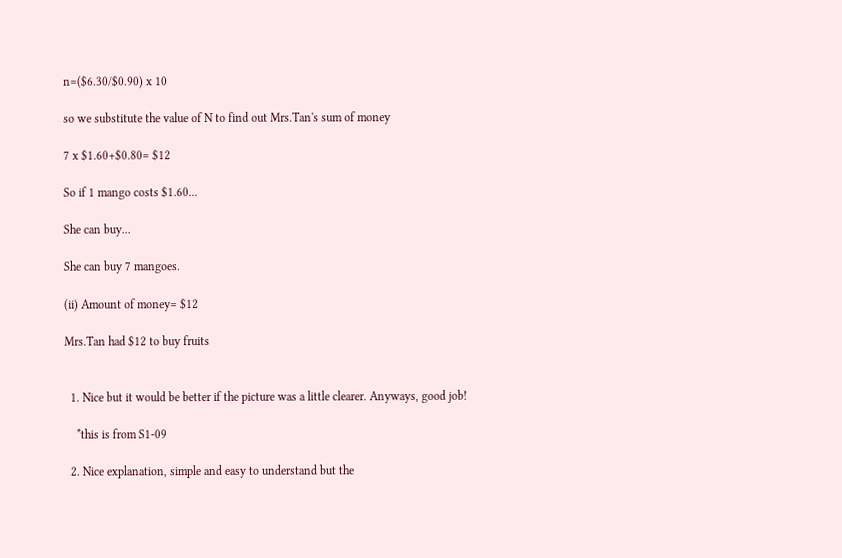n=($6.30/$0.90) x 10

so we substitute the value of N to find out Mrs.Tan's sum of money

7 x $1.60+$0.80= $12

So if 1 mango costs $1.60...

She can buy...

She can buy 7 mangoes.

(ii) Amount of money= $12

Mrs.Tan had $12 to buy fruits


  1. Nice but it would be better if the picture was a little clearer. Anyways, good job!

    *this is from S1-09

  2. Nice explanation, simple and easy to understand but the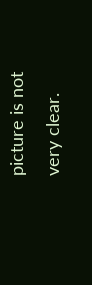picture is not very clear.